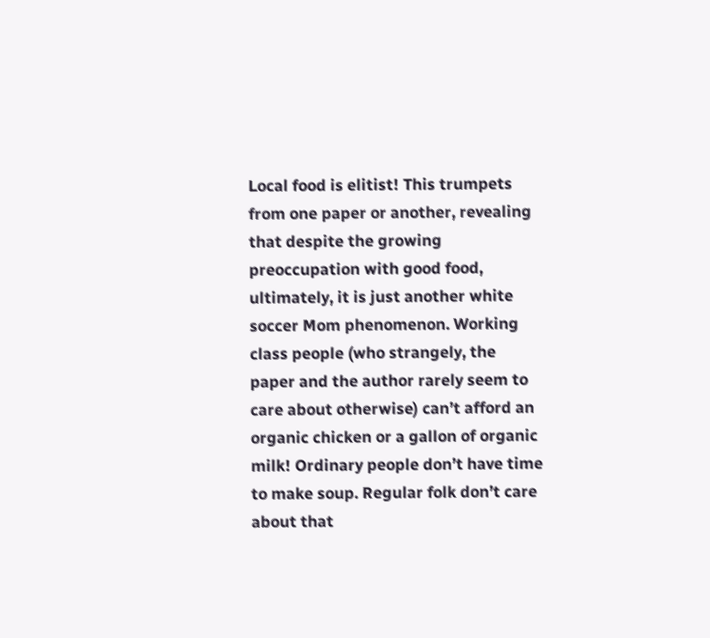Local food is elitist! This trumpets from one paper or another, revealing that despite the growing preoccupation with good food, ultimately, it is just another white soccer Mom phenomenon. Working class people (who strangely, the paper and the author rarely seem to care about otherwise) can’t afford an organic chicken or a gallon of organic milk! Ordinary people don’t have time to make soup. Regular folk don’t care about that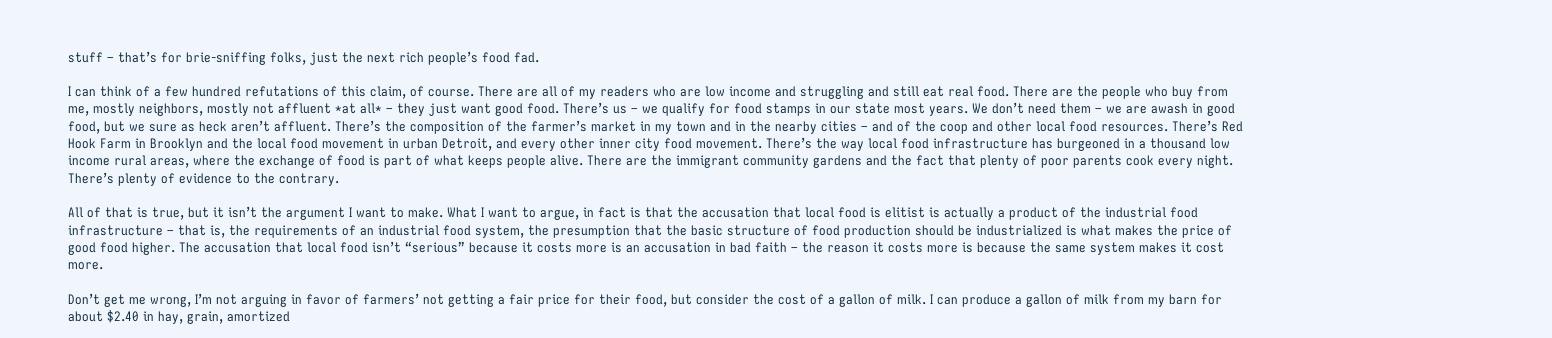stuff – that’s for brie-sniffing folks, just the next rich people’s food fad.

I can think of a few hundred refutations of this claim, of course. There are all of my readers who are low income and struggling and still eat real food. There are the people who buy from me, mostly neighbors, mostly not affluent *at all* – they just want good food. There’s us – we qualify for food stamps in our state most years. We don’t need them – we are awash in good food, but we sure as heck aren’t affluent. There’s the composition of the farmer’s market in my town and in the nearby cities – and of the coop and other local food resources. There’s Red Hook Farm in Brooklyn and the local food movement in urban Detroit, and every other inner city food movement. There’s the way local food infrastructure has burgeoned in a thousand low income rural areas, where the exchange of food is part of what keeps people alive. There are the immigrant community gardens and the fact that plenty of poor parents cook every night. There’s plenty of evidence to the contrary.

All of that is true, but it isn’t the argument I want to make. What I want to argue, in fact is that the accusation that local food is elitist is actually a product of the industrial food infrastructure – that is, the requirements of an industrial food system, the presumption that the basic structure of food production should be industrialized is what makes the price of good food higher. The accusation that local food isn’t “serious” because it costs more is an accusation in bad faith – the reason it costs more is because the same system makes it cost more.

Don’t get me wrong, I’m not arguing in favor of farmers’ not getting a fair price for their food, but consider the cost of a gallon of milk. I can produce a gallon of milk from my barn for about $2.40 in hay, grain, amortized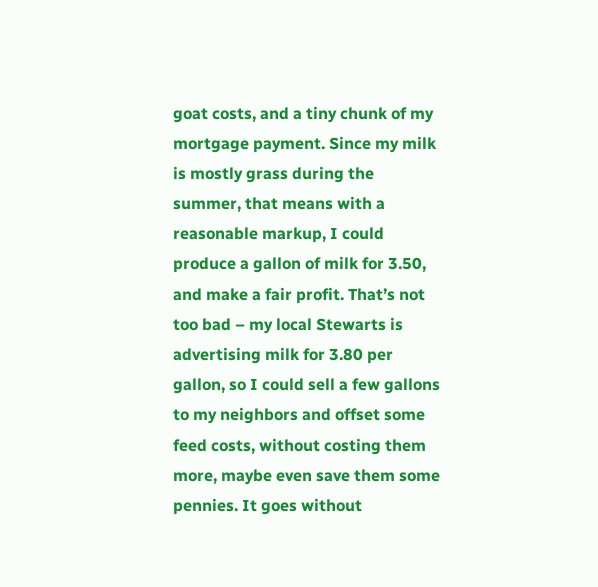goat costs, and a tiny chunk of my mortgage payment. Since my milk is mostly grass during the summer, that means with a reasonable markup, I could produce a gallon of milk for 3.50, and make a fair profit. That’s not too bad – my local Stewarts is advertising milk for 3.80 per gallon, so I could sell a few gallons to my neighbors and offset some feed costs, without costing them more, maybe even save them some pennies. It goes without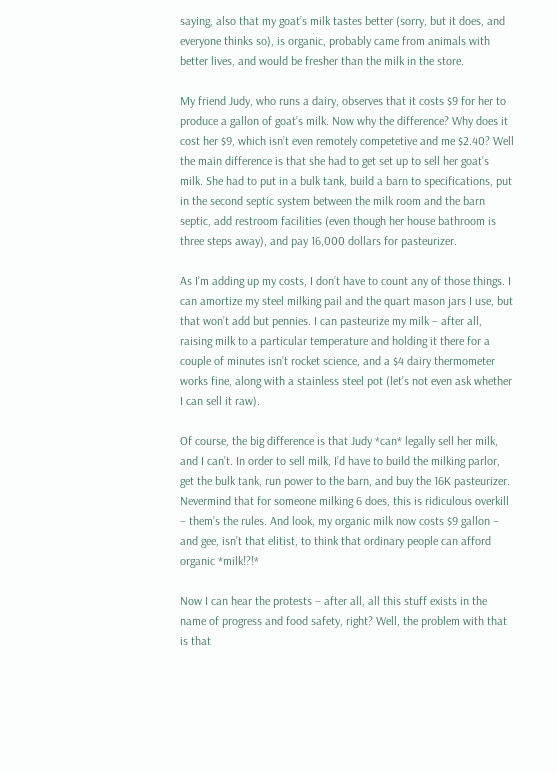saying, also that my goat’s milk tastes better (sorry, but it does, and everyone thinks so), is organic, probably came from animals with better lives, and would be fresher than the milk in the store.

My friend Judy, who runs a dairy, observes that it costs $9 for her to produce a gallon of goat’s milk. Now why the difference? Why does it cost her $9, which isn’t even remotely competetive and me $2.40? Well the main difference is that she had to get set up to sell her goat’s milk. She had to put in a bulk tank, build a barn to specifications, put in the second septic system between the milk room and the barn septic, add restroom facilities (even though her house bathroom is three steps away), and pay 16,000 dollars for pasteurizer.

As I’m adding up my costs, I don’t have to count any of those things. I can amortize my steel milking pail and the quart mason jars I use, but that won’t add but pennies. I can pasteurize my milk – after all, raising milk to a particular temperature and holding it there for a couple of minutes isn’t rocket science, and a $4 dairy thermometer works fine, along with a stainless steel pot (let’s not even ask whether I can sell it raw).

Of course, the big difference is that Judy *can* legally sell her milk, and I can’t. In order to sell milk, I’d have to build the milking parlor, get the bulk tank, run power to the barn, and buy the 16K pasteurizer. Nevermind that for someone milking 6 does, this is ridiculous overkill – them’s the rules. And look, my organic milk now costs $9 gallon – and gee, isn’t that elitist, to think that ordinary people can afford organic *milk!?!*

Now I can hear the protests – after all, all this stuff exists in the name of progress and food safety, right? Well, the problem with that is that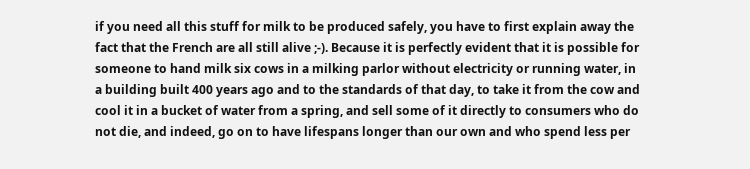if you need all this stuff for milk to be produced safely, you have to first explain away the fact that the French are all still alive ;-). Because it is perfectly evident that it is possible for someone to hand milk six cows in a milking parlor without electricity or running water, in a building built 400 years ago and to the standards of that day, to take it from the cow and cool it in a bucket of water from a spring, and sell some of it directly to consumers who do not die, and indeed, go on to have lifespans longer than our own and who spend less per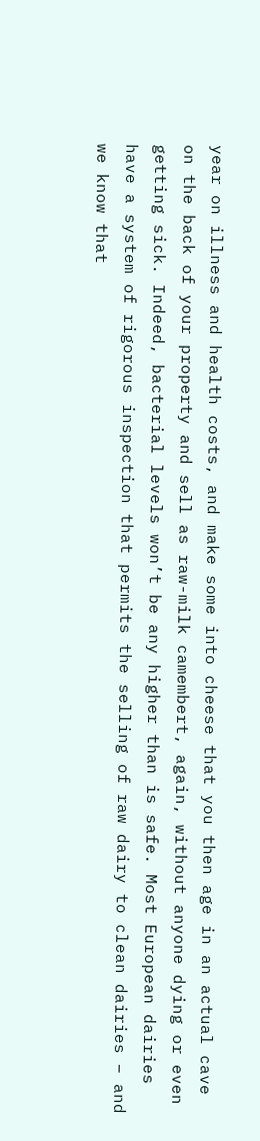year on illness and health costs, and make some into cheese that you then age in an actual cave on the back of your property and sell as raw-milk camembert, again, without anyone dying or even getting sick. Indeed, bacterial levels won’t be any higher than is safe. Most European dairies have a system of rigorous inspection that permits the selling of raw dairy to clean dairies – and we know that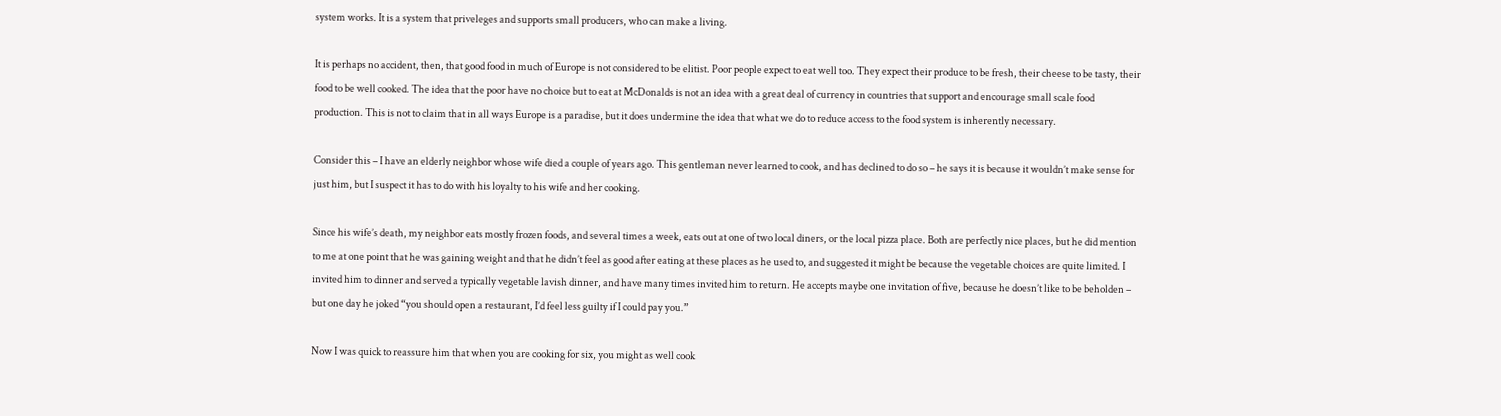system works. It is a system that priveleges and supports small producers, who can make a living.

It is perhaps no accident, then, that good food in much of Europe is not considered to be elitist. Poor people expect to eat well too. They expect their produce to be fresh, their cheese to be tasty, their food to be well cooked. The idea that the poor have no choice but to eat at McDonalds is not an idea with a great deal of currency in countries that support and encourage small scale food production. This is not to claim that in all ways Europe is a paradise, but it does undermine the idea that what we do to reduce access to the food system is inherently necessary.

Consider this – I have an elderly neighbor whose wife died a couple of years ago. This gentleman never learned to cook, and has declined to do so – he says it is because it wouldn’t make sense for just him, but I suspect it has to do with his loyalty to his wife and her cooking.

Since his wife’s death, my neighbor eats mostly frozen foods, and several times a week, eats out at one of two local diners, or the local pizza place. Both are perfectly nice places, but he did mention to me at one point that he was gaining weight and that he didn’t feel as good after eating at these places as he used to, and suggested it might be because the vegetable choices are quite limited. I invited him to dinner and served a typically vegetable lavish dinner, and have many times invited him to return. He accepts maybe one invitation of five, because he doesn’t like to be beholden – but one day he joked “you should open a restaurant, I’d feel less guilty if I could pay you.”

Now I was quick to reassure him that when you are cooking for six, you might as well cook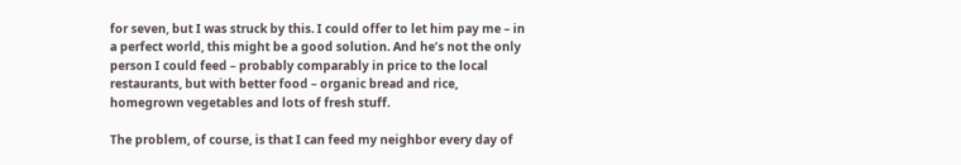for seven, but I was struck by this. I could offer to let him pay me – in a perfect world, this might be a good solution. And he’s not the only person I could feed – probably comparably in price to the local restaurants, but with better food – organic bread and rice, homegrown vegetables and lots of fresh stuff.

The problem, of course, is that I can feed my neighbor every day of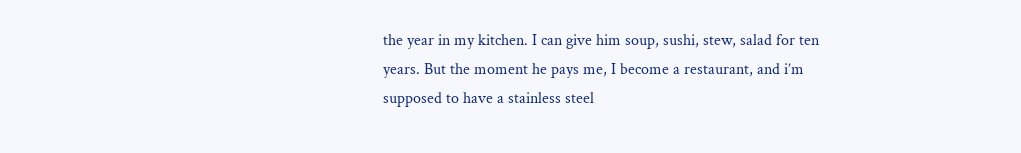the year in my kitchen. I can give him soup, sushi, stew, salad for ten years. But the moment he pays me, I become a restaurant, and i’m supposed to have a stainless steel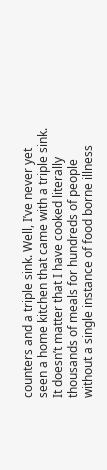counters and a triple sink. Well, I’ve never yet seen a home kitchen that came with a triple sink. It doesn’t matter that I have cooked literally thousands of meals for hundreds of people without a single instance of food borne illness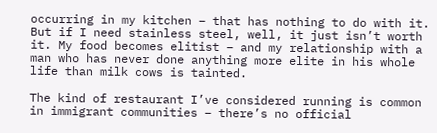occurring in my kitchen – that has nothing to do with it. But if I need stainless steel, well, it just isn’t worth it. My food becomes elitist – and my relationship with a man who has never done anything more elite in his whole life than milk cows is tainted.

The kind of restaurant I’ve considered running is common in immigrant communities – there’s no official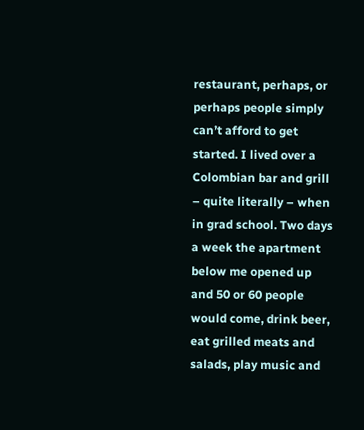restaurant, perhaps, or perhaps people simply can’t afford to get started. I lived over a Colombian bar and grill – quite literally – when in grad school. Two days a week the apartment below me opened up and 50 or 60 people would come, drink beer, eat grilled meats and salads, play music and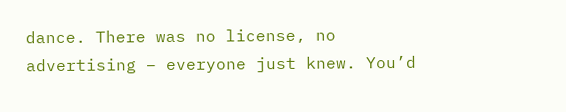dance. There was no license, no advertising – everyone just knew. You’d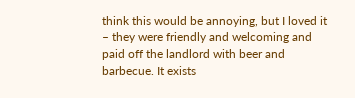think this would be annoying, but I loved it – they were friendly and welcoming and paid off the landlord with beer and barbecue. It exists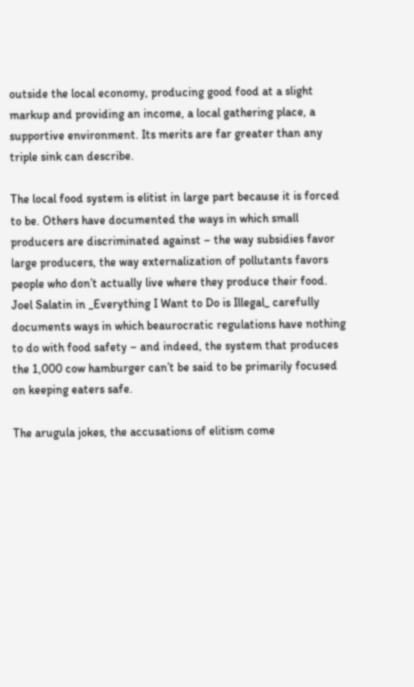outside the local economy, producing good food at a slight markup and providing an income, a local gathering place, a supportive environment. Its merits are far greater than any triple sink can describe.

The local food system is elitist in large part because it is forced to be. Others have documented the ways in which small producers are discriminated against – the way subsidies favor large producers, the way externalization of pollutants favors people who don’t actually live where they produce their food. Joel Salatin in _Everything I Want to Do is Illegal_ carefully documents ways in which beaurocratic regulations have nothing to do with food safety – and indeed, the system that produces the 1,000 cow hamburger can’t be said to be primarily focused on keeping eaters safe.

The arugula jokes, the accusations of elitism come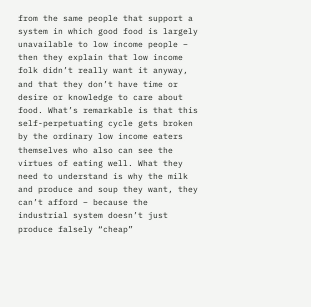from the same people that support a system in which good food is largely unavailable to low income people – then they explain that low income folk didn’t really want it anyway, and that they don’t have time or desire or knowledge to care about food. What’s remarkable is that this self-perpetuating cycle gets broken by the ordinary low income eaters themselves who also can see the virtues of eating well. What they need to understand is why the milk and produce and soup they want, they can’t afford – because the industrial system doesn’t just produce falsely “cheap”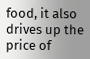food, it also drives up the price of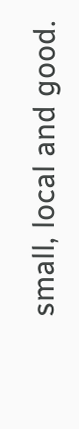small, local and good.